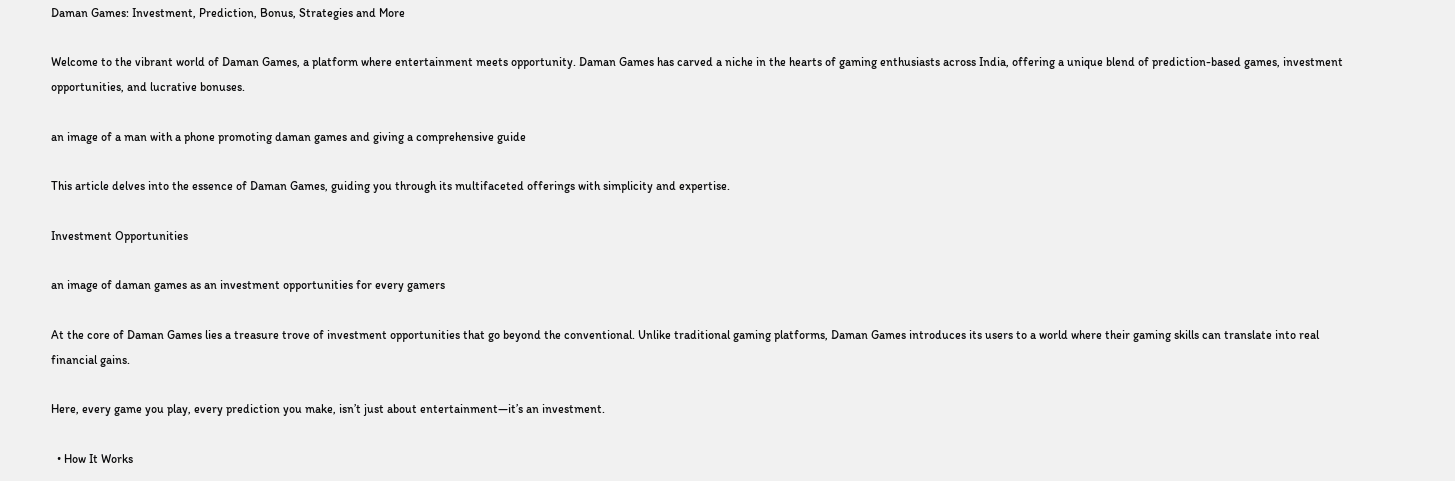Daman Games: Investment, Prediction, Bonus, Strategies and More

Welcome to the vibrant world of Daman Games, a platform where entertainment meets opportunity. Daman Games has carved a niche in the hearts of gaming enthusiasts across India, offering a unique blend of prediction-based games, investment opportunities, and lucrative bonuses.

an image of a man with a phone promoting daman games and giving a comprehensive guide

This article delves into the essence of Daman Games, guiding you through its multifaceted offerings with simplicity and expertise.

Investment Opportunities

an image of daman games as an investment opportunities for every gamers

At the core of Daman Games lies a treasure trove of investment opportunities that go beyond the conventional. Unlike traditional gaming platforms, Daman Games introduces its users to a world where their gaming skills can translate into real financial gains.

Here, every game you play, every prediction you make, isn’t just about entertainment—it’s an investment.

  • How It Works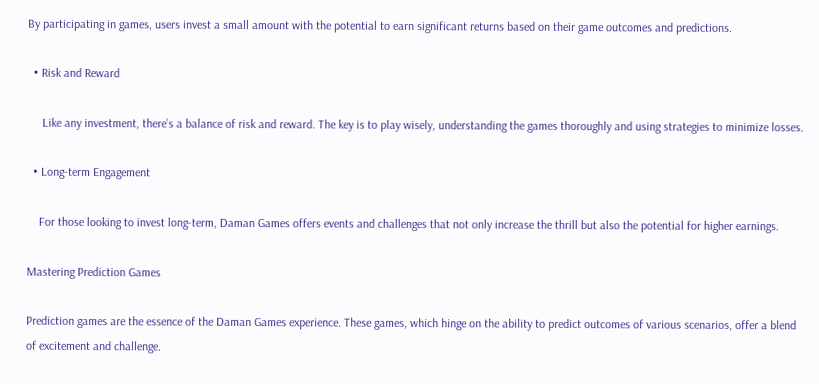By participating in games, users invest a small amount with the potential to earn significant returns based on their game outcomes and predictions.

  • Risk and Reward

     Like any investment, there’s a balance of risk and reward. The key is to play wisely, understanding the games thoroughly and using strategies to minimize losses.

  • Long-term Engagement

    For those looking to invest long-term, Daman Games offers events and challenges that not only increase the thrill but also the potential for higher earnings.

Mastering Prediction Games

Prediction games are the essence of the Daman Games experience. These games, which hinge on the ability to predict outcomes of various scenarios, offer a blend of excitement and challenge.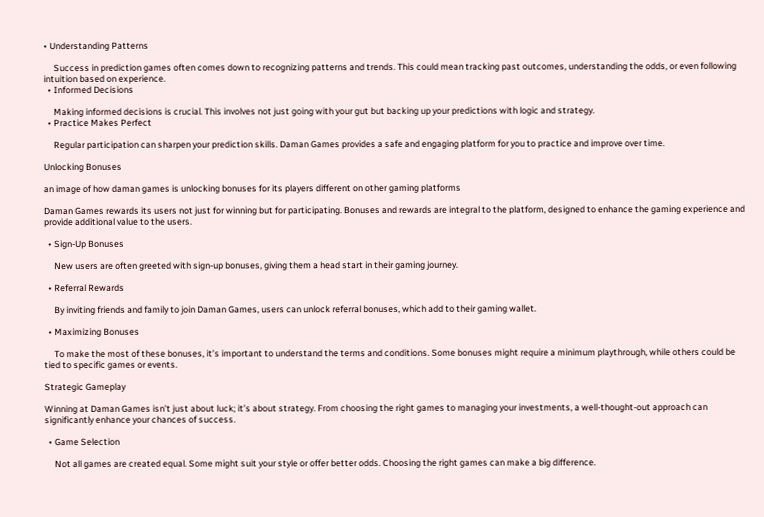• Understanding Patterns

     Success in prediction games often comes down to recognizing patterns and trends. This could mean tracking past outcomes, understanding the odds, or even following intuition based on experience.
  • Informed Decisions

     Making informed decisions is crucial. This involves not just going with your gut but backing up your predictions with logic and strategy.
  • Practice Makes Perfect

     Regular participation can sharpen your prediction skills. Daman Games provides a safe and engaging platform for you to practice and improve over time.

Unlocking Bonuses

an image of how daman games is unlocking bonuses for its players different on other gaming platforms

Daman Games rewards its users not just for winning but for participating. Bonuses and rewards are integral to the platform, designed to enhance the gaming experience and provide additional value to the users.

  • Sign-Up Bonuses

     New users are often greeted with sign-up bonuses, giving them a head start in their gaming journey.

  • Referral Rewards

     By inviting friends and family to join Daman Games, users can unlock referral bonuses, which add to their gaming wallet.

  • Maximizing Bonuses

     To make the most of these bonuses, it’s important to understand the terms and conditions. Some bonuses might require a minimum playthrough, while others could be tied to specific games or events.

Strategic Gameplay

Winning at Daman Games isn’t just about luck; it’s about strategy. From choosing the right games to managing your investments, a well-thought-out approach can significantly enhance your chances of success.

  • Game Selection

     Not all games are created equal. Some might suit your style or offer better odds. Choosing the right games can make a big difference.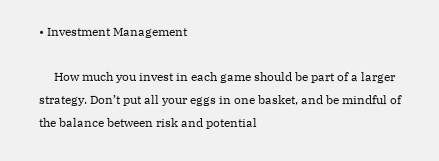• Investment Management

     How much you invest in each game should be part of a larger strategy. Don’t put all your eggs in one basket, and be mindful of the balance between risk and potential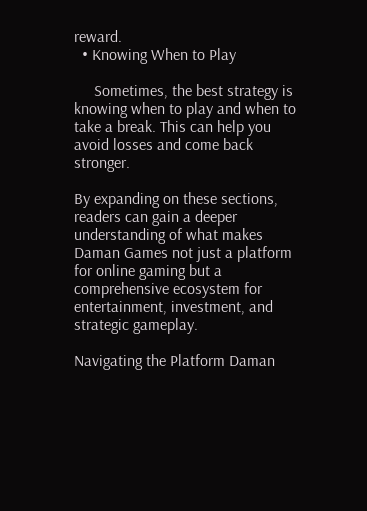reward.
  • Knowing When to Play

     Sometimes, the best strategy is knowing when to play and when to take a break. This can help you avoid losses and come back stronger.

By expanding on these sections, readers can gain a deeper understanding of what makes Daman Games not just a platform for online gaming but a comprehensive ecosystem for entertainment, investment, and strategic gameplay.

Navigating the Platform Daman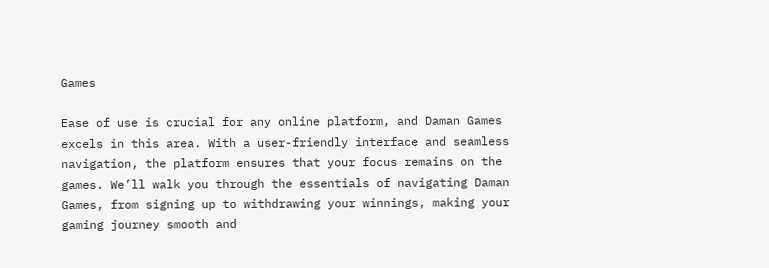Games

Ease of use is crucial for any online platform, and Daman Games excels in this area. With a user-friendly interface and seamless navigation, the platform ensures that your focus remains on the games. We’ll walk you through the essentials of navigating Daman Games, from signing up to withdrawing your winnings, making your gaming journey smooth and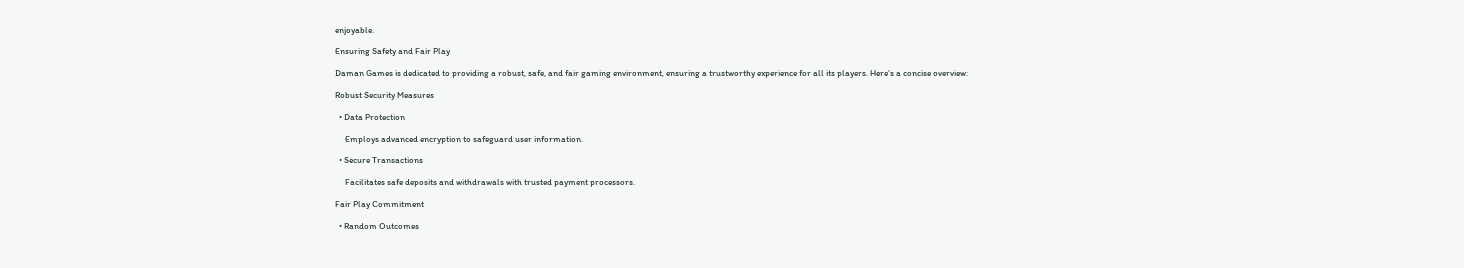enjoyable.

Ensuring Safety and Fair Play

Daman Games is dedicated to providing a robust, safe, and fair gaming environment, ensuring a trustworthy experience for all its players. Here’s a concise overview:

Robust Security Measures

  • Data Protection

     Employs advanced encryption to safeguard user information.

  • Secure Transactions

     Facilitates safe deposits and withdrawals with trusted payment processors.

Fair Play Commitment

  • Random Outcomes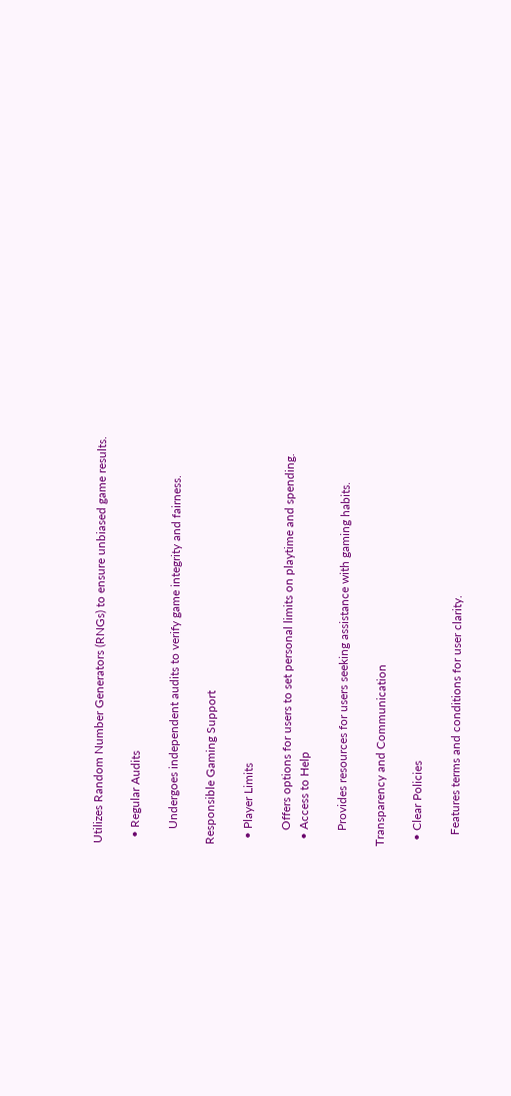Utilizes Random Number Generators (RNGs) to ensure unbiased game results.

  • Regular Audits

     Undergoes independent audits to verify game integrity and fairness.

Responsible Gaming Support

  • Player Limits

     Offers options for users to set personal limits on playtime and spending.
  • Access to Help

     Provides resources for users seeking assistance with gaming habits.

Transparency and Communication

  • Clear Policies

    Features terms and conditions for user clarity.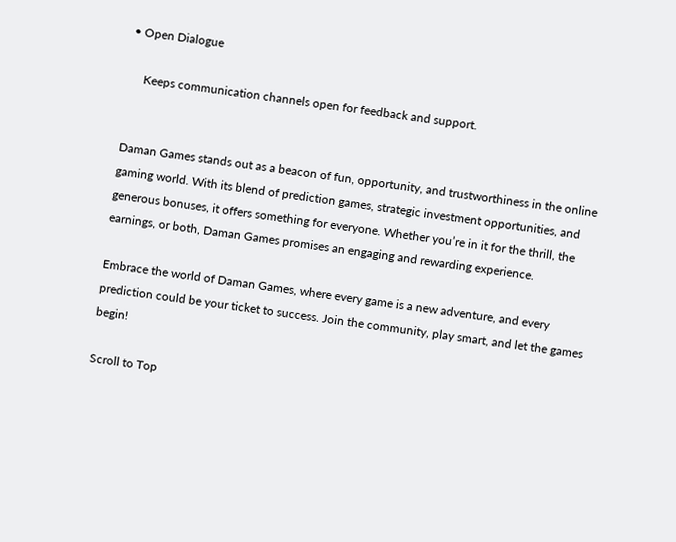• Open Dialogue

     Keeps communication channels open for feedback and support.


Daman Games stands out as a beacon of fun, opportunity, and trustworthiness in the online gaming world. With its blend of prediction games, strategic investment opportunities, and generous bonuses, it offers something for everyone. Whether you’re in it for the thrill, the earnings, or both, Daman Games promises an engaging and rewarding experience.

Embrace the world of Daman Games, where every game is a new adventure, and every prediction could be your ticket to success. Join the community, play smart, and let the games begin!

Scroll to Top